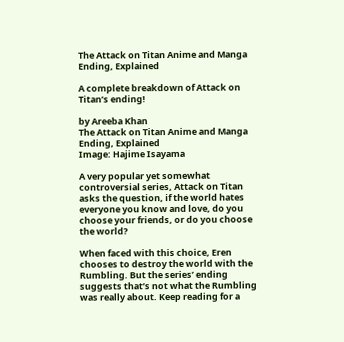The Attack on Titan Anime and Manga Ending, Explained

A complete breakdown of Attack on Titan’s ending!

by Areeba Khan
The Attack on Titan Anime and Manga Ending, Explained
Image: Hajime Isayama

A very popular yet somewhat controversial series, Attack on Titan asks the question, if the world hates everyone you know and love, do you choose your friends, or do you choose the world?

When faced with this choice, Eren chooses to destroy the world with the Rumbling. But the series’ ending suggests that’s not what the Rumbling was really about. Keep reading for a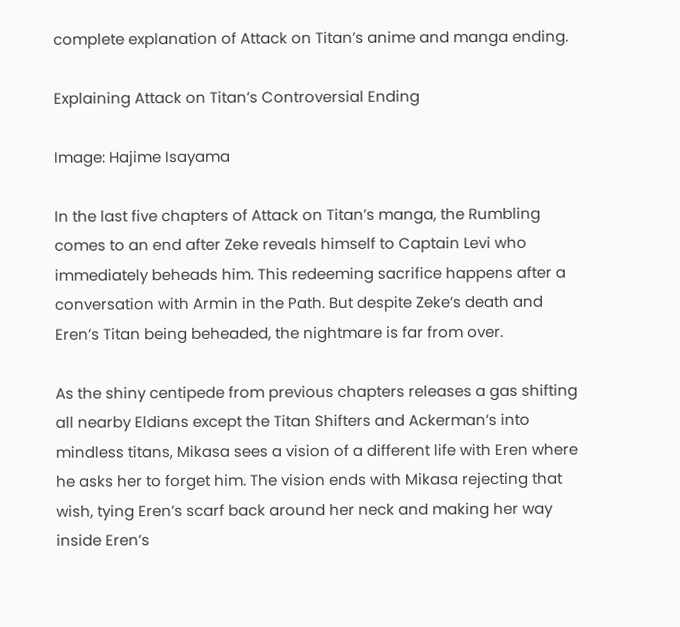complete explanation of Attack on Titan’s anime and manga ending.

Explaining Attack on Titan’s Controversial Ending

Image: Hajime Isayama

In the last five chapters of Attack on Titan’s manga, the Rumbling comes to an end after Zeke reveals himself to Captain Levi who immediately beheads him. This redeeming sacrifice happens after a conversation with Armin in the Path. But despite Zeke’s death and Eren’s Titan being beheaded, the nightmare is far from over.

As the shiny centipede from previous chapters releases a gas shifting all nearby Eldians except the Titan Shifters and Ackerman’s into mindless titans, Mikasa sees a vision of a different life with Eren where he asks her to forget him. The vision ends with Mikasa rejecting that wish, tying Eren’s scarf back around her neck and making her way inside Eren’s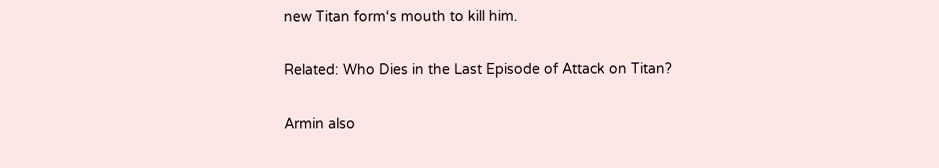new Titan form‘s mouth to kill him.

Related: Who Dies in the Last Episode of Attack on Titan?

Armin also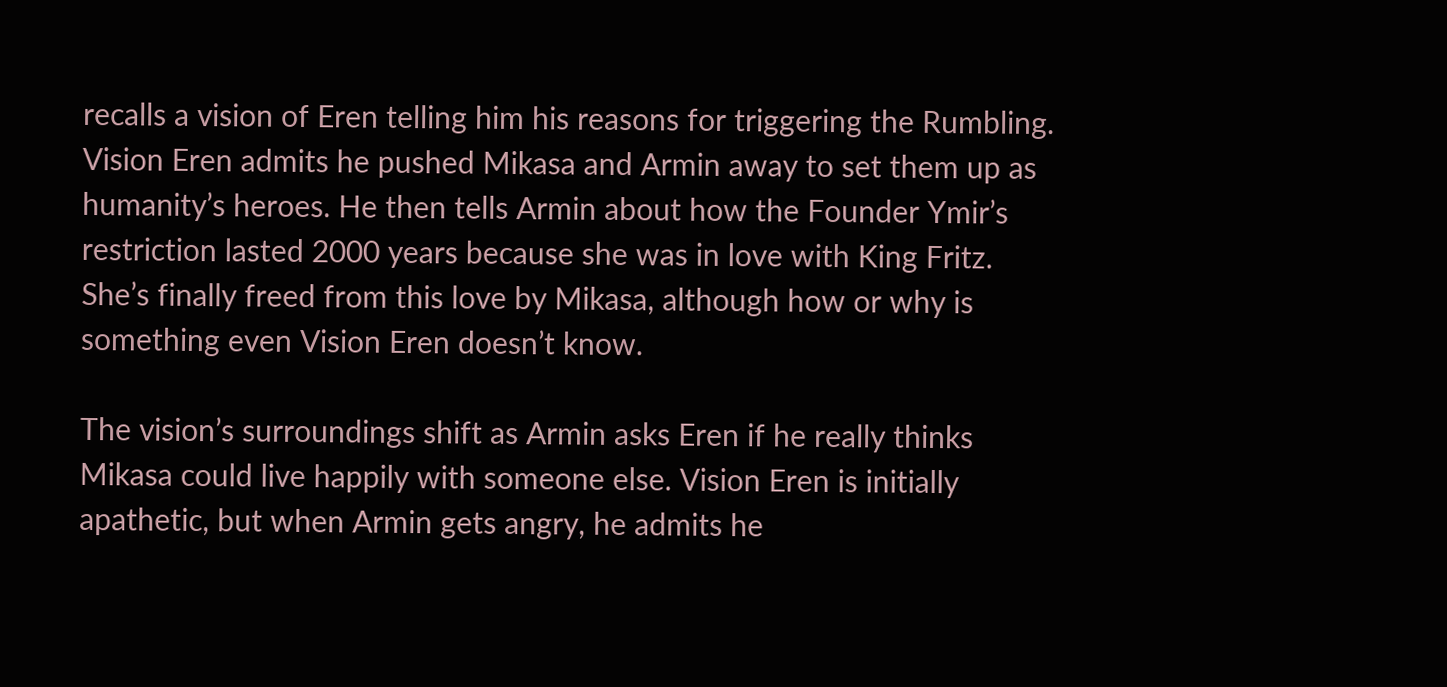recalls a vision of Eren telling him his reasons for triggering the Rumbling. Vision Eren admits he pushed Mikasa and Armin away to set them up as humanity’s heroes. He then tells Armin about how the Founder Ymir’s restriction lasted 2000 years because she was in love with King Fritz. She’s finally freed from this love by Mikasa, although how or why is something even Vision Eren doesn’t know.

The vision’s surroundings shift as Armin asks Eren if he really thinks Mikasa could live happily with someone else. Vision Eren is initially apathetic, but when Armin gets angry, he admits he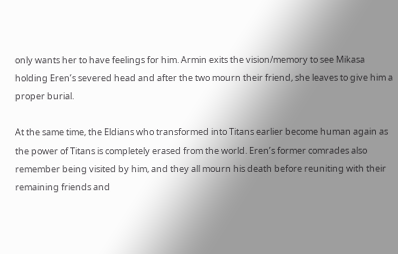only wants her to have feelings for him. Armin exits the vision/memory to see Mikasa holding Eren’s severed head and after the two mourn their friend, she leaves to give him a proper burial.

At the same time, the Eldians who transformed into Titans earlier become human again as the power of Titans is completely erased from the world. Eren’s former comrades also remember being visited by him, and they all mourn his death before reuniting with their remaining friends and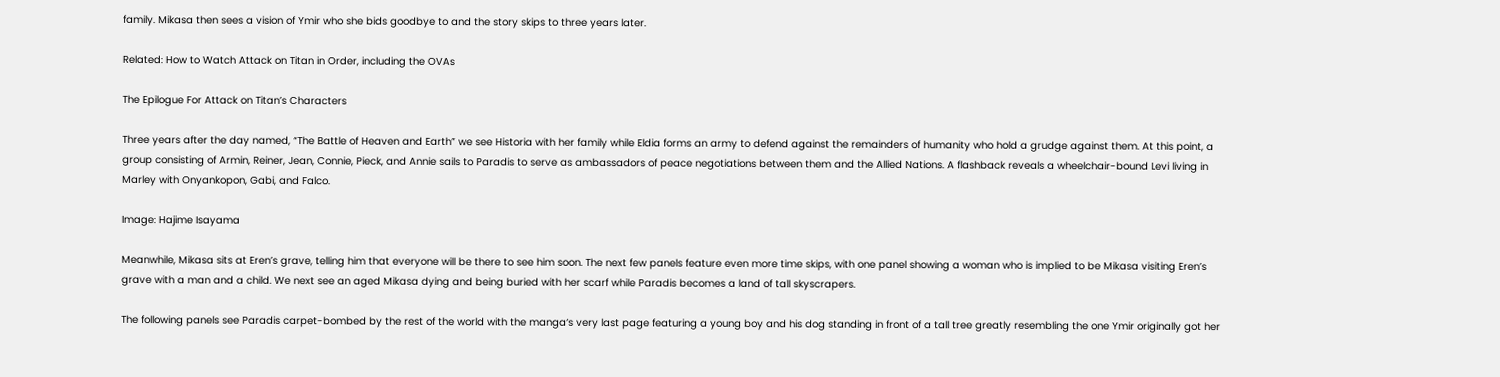family. Mikasa then sees a vision of Ymir who she bids goodbye to and the story skips to three years later.

Related: How to Watch Attack on Titan in Order, including the OVAs

The Epilogue For Attack on Titan’s Characters

Three years after the day named, “The Battle of Heaven and Earth” we see Historia with her family while Eldia forms an army to defend against the remainders of humanity who hold a grudge against them. At this point, a group consisting of Armin, Reiner, Jean, Connie, Pieck, and Annie sails to Paradis to serve as ambassadors of peace negotiations between them and the Allied Nations. A flashback reveals a wheelchair-bound Levi living in Marley with Onyankopon, Gabi, and Falco.

Image: Hajime Isayama

Meanwhile, Mikasa sits at Eren’s grave, telling him that everyone will be there to see him soon. The next few panels feature even more time skips, with one panel showing a woman who is implied to be Mikasa visiting Eren’s grave with a man and a child. We next see an aged Mikasa dying and being buried with her scarf while Paradis becomes a land of tall skyscrapers.

The following panels see Paradis carpet-bombed by the rest of the world with the manga‘s very last page featuring a young boy and his dog standing in front of a tall tree greatly resembling the one Ymir originally got her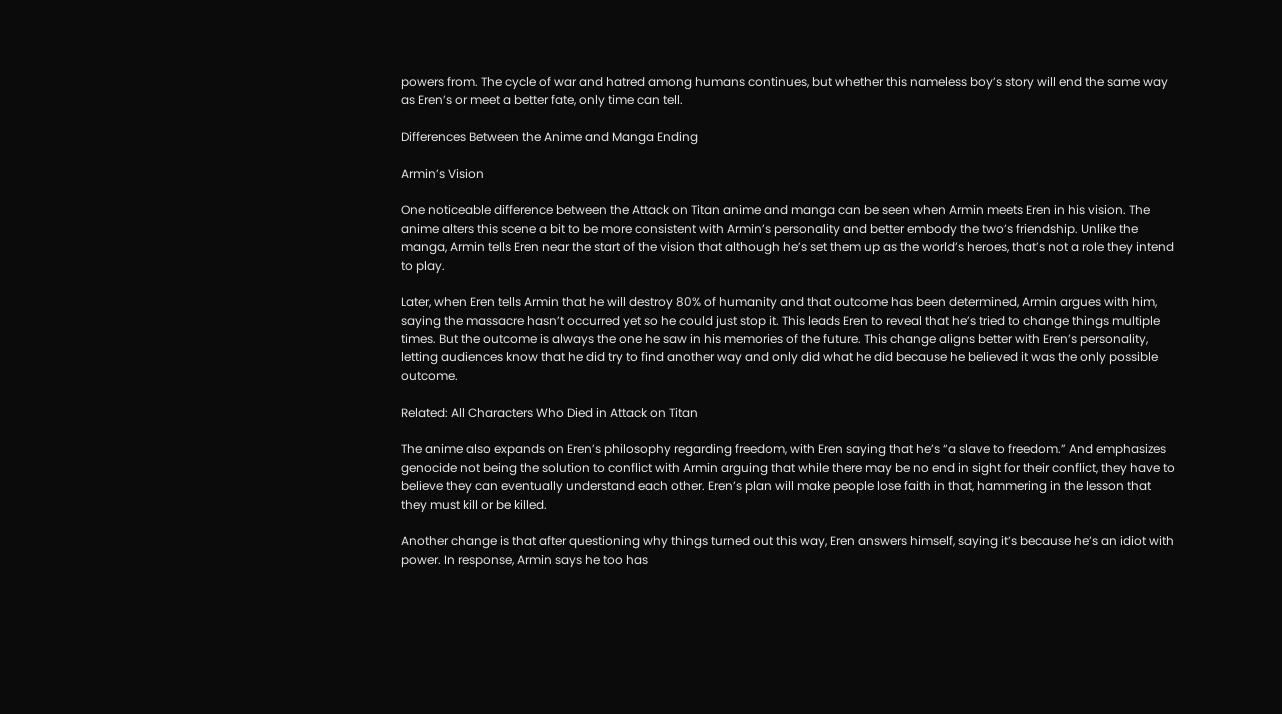powers from. The cycle of war and hatred among humans continues, but whether this nameless boy’s story will end the same way as Eren’s or meet a better fate, only time can tell.

Differences Between the Anime and Manga Ending

Armin’s Vision

One noticeable difference between the Attack on Titan anime and manga can be seen when Armin meets Eren in his vision. The anime alters this scene a bit to be more consistent with Armin’s personality and better embody the two’s friendship. Unlike the manga, Armin tells Eren near the start of the vision that although he’s set them up as the world’s heroes, that’s not a role they intend to play.

Later, when Eren tells Armin that he will destroy 80% of humanity and that outcome has been determined, Armin argues with him, saying the massacre hasn’t occurred yet so he could just stop it. This leads Eren to reveal that he’s tried to change things multiple times. But the outcome is always the one he saw in his memories of the future. This change aligns better with Eren’s personality, letting audiences know that he did try to find another way and only did what he did because he believed it was the only possible outcome.

Related: All Characters Who Died in Attack on Titan

The anime also expands on Eren’s philosophy regarding freedom, with Eren saying that he’s “a slave to freedom.” And emphasizes genocide not being the solution to conflict with Armin arguing that while there may be no end in sight for their conflict, they have to believe they can eventually understand each other. Eren’s plan will make people lose faith in that, hammering in the lesson that they must kill or be killed.

Another change is that after questioning why things turned out this way, Eren answers himself, saying it’s because he’s an idiot with power. In response, Armin says he too has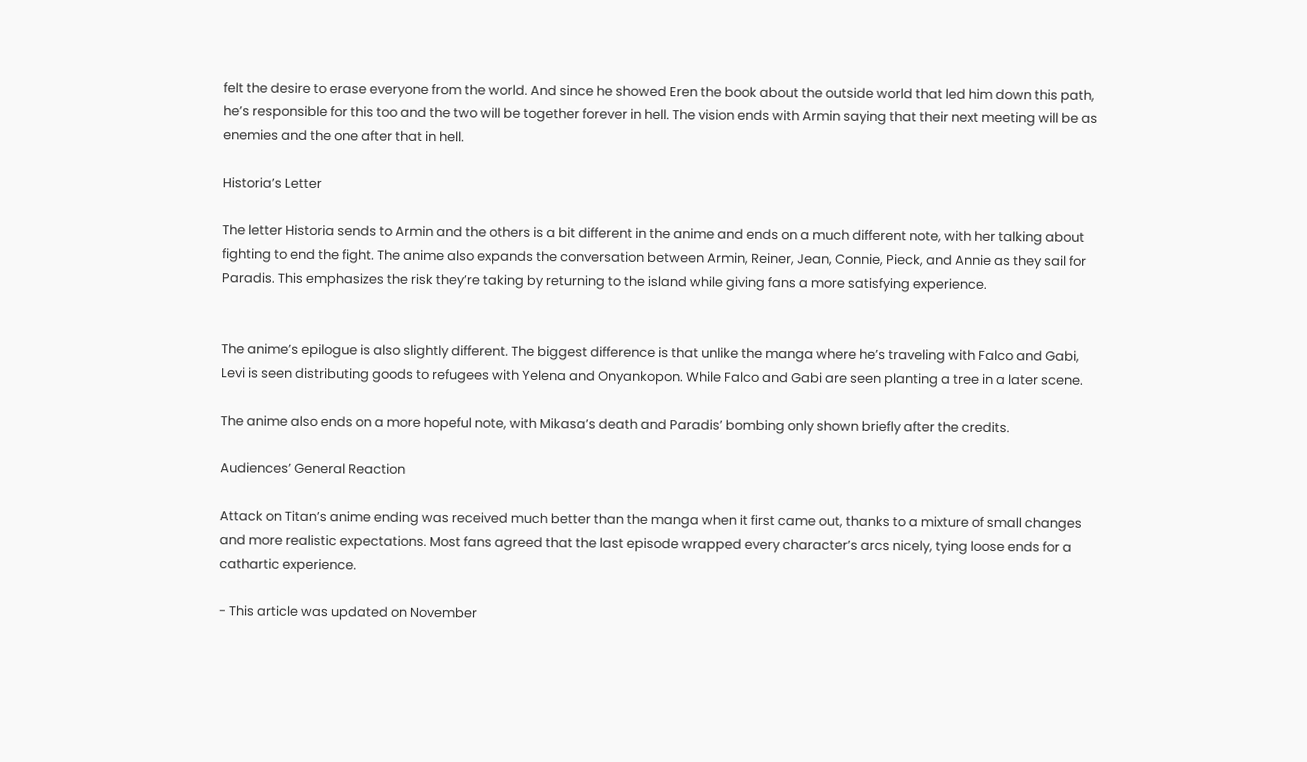felt the desire to erase everyone from the world. And since he showed Eren the book about the outside world that led him down this path, he’s responsible for this too and the two will be together forever in hell. The vision ends with Armin saying that their next meeting will be as enemies and the one after that in hell.

Historia’s Letter

The letter Historia sends to Armin and the others is a bit different in the anime and ends on a much different note, with her talking about fighting to end the fight. The anime also expands the conversation between Armin, Reiner, Jean, Connie, Pieck, and Annie as they sail for Paradis. This emphasizes the risk they’re taking by returning to the island while giving fans a more satisfying experience.


The anime’s epilogue is also slightly different. The biggest difference is that unlike the manga where he’s traveling with Falco and Gabi, Levi is seen distributing goods to refugees with Yelena and Onyankopon. While Falco and Gabi are seen planting a tree in a later scene.

The anime also ends on a more hopeful note, with Mikasa’s death and Paradis’ bombing only shown briefly after the credits.

Audiences’ General Reaction

Attack on Titan’s anime ending was received much better than the manga when it first came out, thanks to a mixture of small changes and more realistic expectations. Most fans agreed that the last episode wrapped every character’s arcs nicely, tying loose ends for a cathartic experience.

- This article was updated on November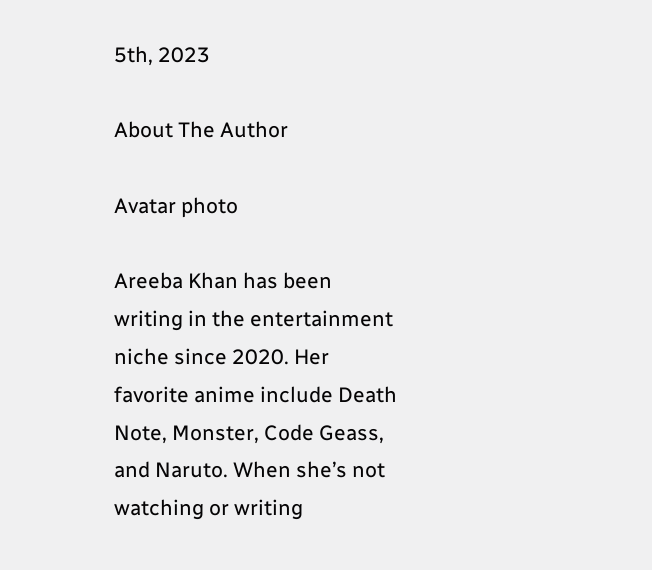5th, 2023

About The Author

Avatar photo

Areeba Khan has been writing in the entertainment niche since 2020. Her favorite anime include Death Note, Monster, Code Geass, and Naruto. When she’s not watching or writing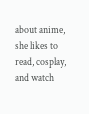about anime, she likes to read, cosplay, and watch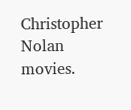Christopher Nolan movies.